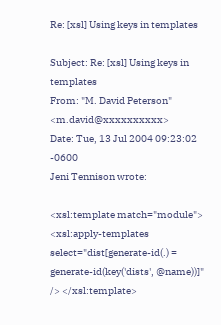Re: [xsl] Using keys in templates

Subject: Re: [xsl] Using keys in templates
From: "M. David Peterson" <m.david@xxxxxxxxxx>
Date: Tue, 13 Jul 2004 09:23:02 -0600
Jeni Tennison wrote:

<xsl:template match="module"> <xsl:apply-templates select="dist[generate-id(.) = generate-id(key('dists', @name))]" /> </xsl:template>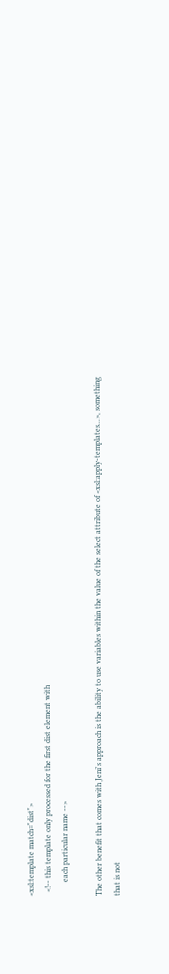<xsl:template match="dist">
  <!-- this template only processed for the first dist element with
       each particular name -->

The other benefit that comes with Jeni's approach is the ability to use variables within the value of the select attribute of <xsl:apply-templates...>, something that is not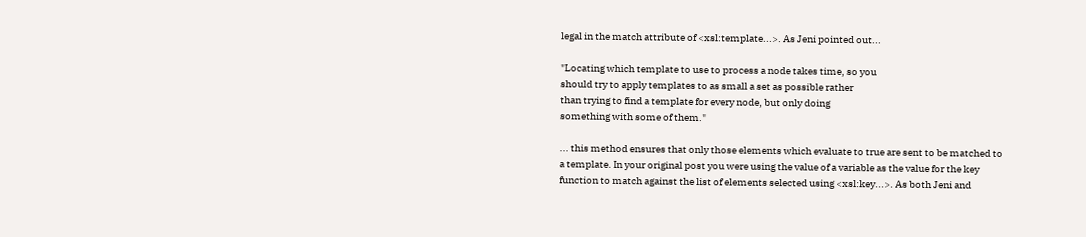legal in the match attribute of <xsl:template...>. As Jeni pointed out...

"Locating which template to use to process a node takes time, so you
should try to apply templates to as small a set as possible rather
than trying to find a template for every node, but only doing
something with some of them."

... this method ensures that only those elements which evaluate to true are sent to be matched to a template. In your original post you were using the value of a variable as the value for the key function to match against the list of elements selected using <xsl:key...>. As both Jeni and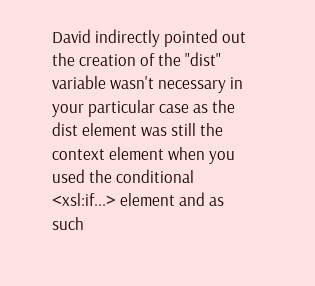David indirectly pointed out the creation of the "dist" variable wasn't necessary in your particular case as the dist element was still the context element when you used the conditional <xsl:if...> element and as such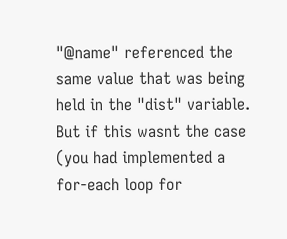"@name" referenced the same value that was being held in the "dist" variable. But if this wasnt the case (you had implemented a for-each loop for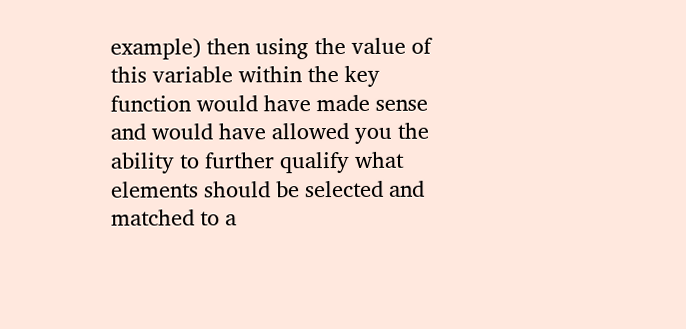example) then using the value of this variable within the key function would have made sense and would have allowed you the ability to further qualify what elements should be selected and matched to a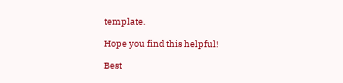template.

Hope you find this helpful!

Best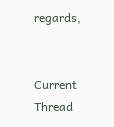regards,


Current Thread